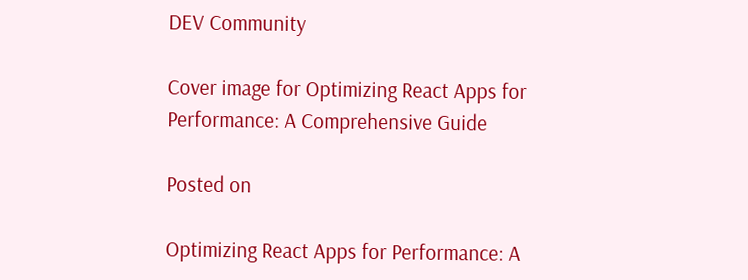DEV Community

Cover image for Optimizing React Apps for Performance: A Comprehensive Guide

Posted on

Optimizing React Apps for Performance: A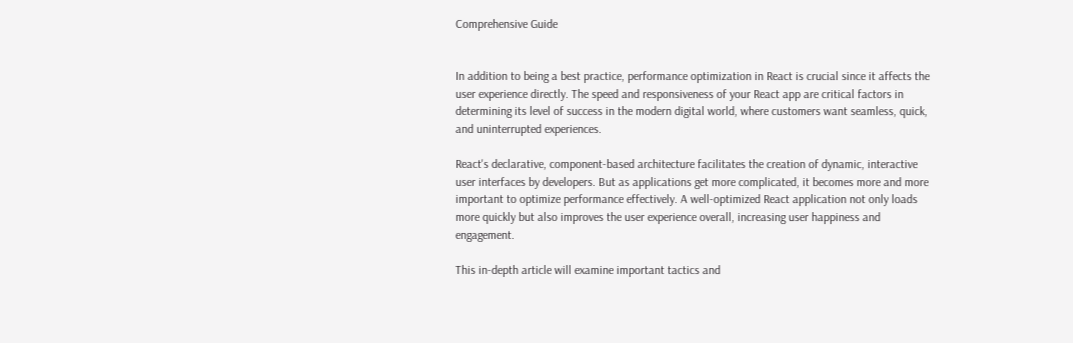Comprehensive Guide


In addition to being a best practice, performance optimization in React is crucial since it affects the user experience directly. The speed and responsiveness of your React app are critical factors in determining its level of success in the modern digital world, where customers want seamless, quick, and uninterrupted experiences.

React's declarative, component-based architecture facilitates the creation of dynamic, interactive user interfaces by developers. But as applications get more complicated, it becomes more and more important to optimize performance effectively. A well-optimized React application not only loads more quickly but also improves the user experience overall, increasing user happiness and engagement.

This in-depth article will examine important tactics and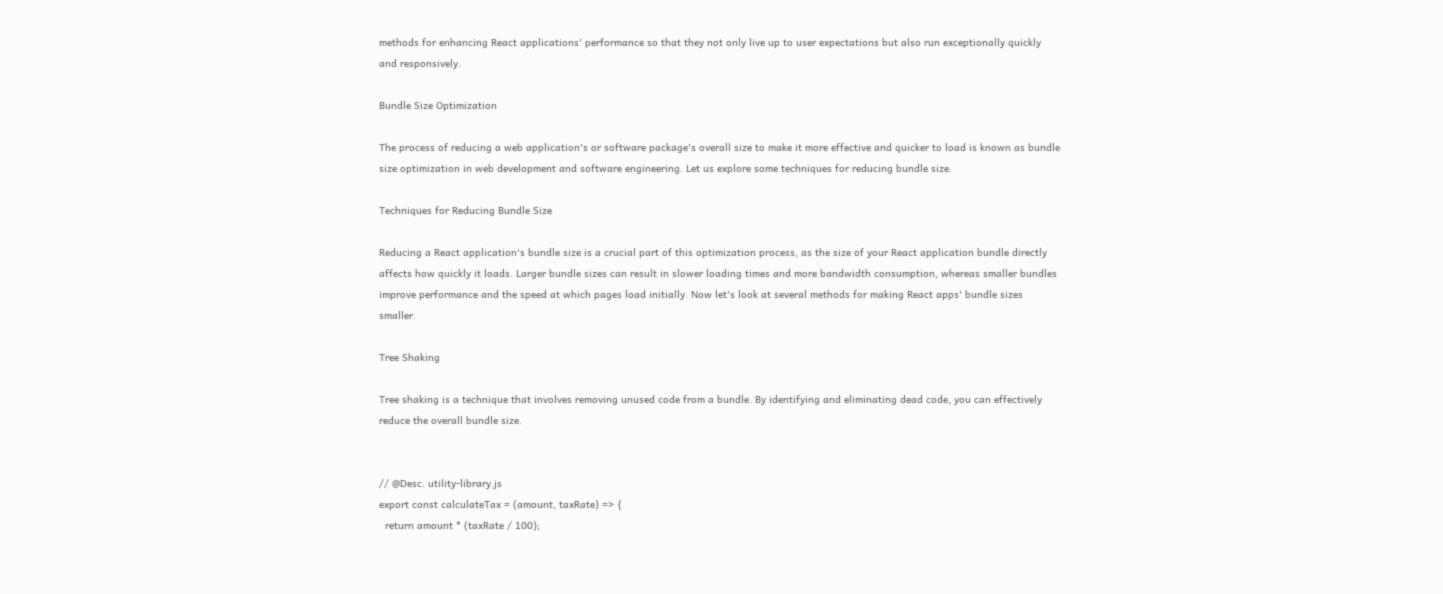methods for enhancing React applications' performance so that they not only live up to user expectations but also run exceptionally quickly and responsively.

Bundle Size Optimization

The process of reducing a web application's or software package's overall size to make it more effective and quicker to load is known as bundle size optimization in web development and software engineering. Let us explore some techniques for reducing bundle size.

Techniques for Reducing Bundle Size

Reducing a React application's bundle size is a crucial part of this optimization process, as the size of your React application bundle directly affects how quickly it loads. Larger bundle sizes can result in slower loading times and more bandwidth consumption, whereas smaller bundles improve performance and the speed at which pages load initially. Now let's look at several methods for making React apps' bundle sizes smaller.

Tree Shaking

Tree shaking is a technique that involves removing unused code from a bundle. By identifying and eliminating dead code, you can effectively reduce the overall bundle size.


// @Desc. utility-library.js
export const calculateTax = (amount, taxRate) => {
  return amount * (taxRate / 100);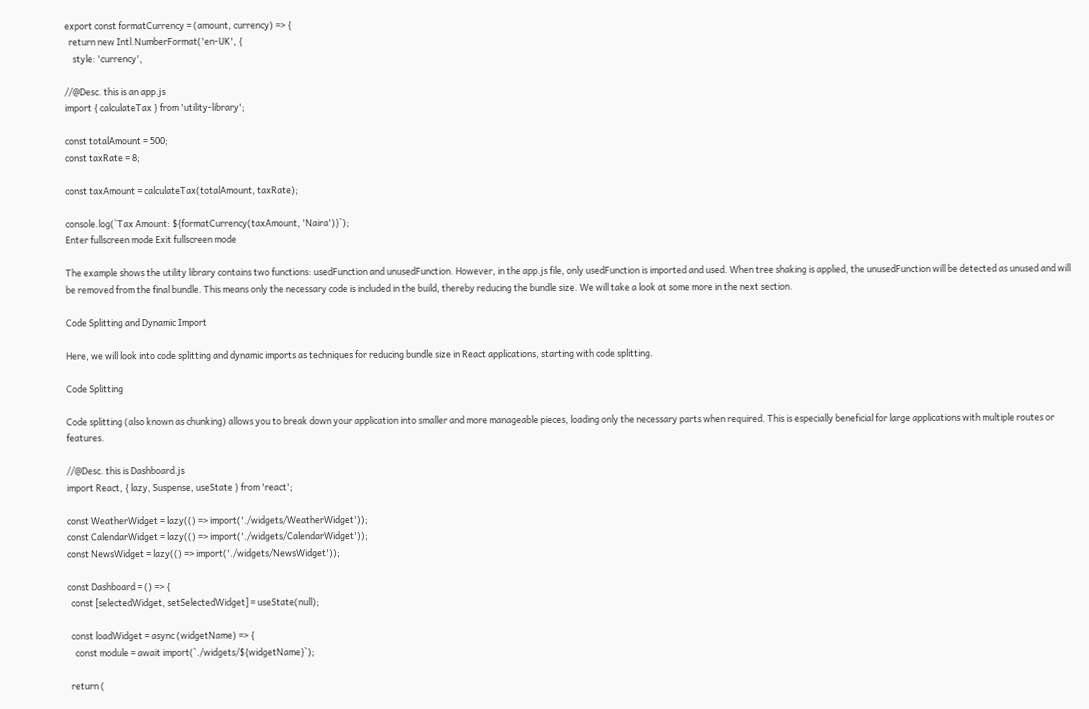export const formatCurrency = (amount, currency) => {
  return new Intl.NumberFormat('en-UK', {
    style: 'currency',

//@Desc. this is an app.js
import { calculateTax } from 'utility-library';

const totalAmount = 500;
const taxRate = 8;

const taxAmount = calculateTax(totalAmount, taxRate);

console.log(`Tax Amount: ${formatCurrency(taxAmount, 'Naira')}`);
Enter fullscreen mode Exit fullscreen mode

The example shows the utility library contains two functions: usedFunction and unusedFunction. However, in the app.js file, only usedFunction is imported and used. When tree shaking is applied, the unusedFunction will be detected as unused and will be removed from the final bundle. This means only the necessary code is included in the build, thereby reducing the bundle size. We will take a look at some more in the next section.

Code Splitting and Dynamic Import

Here, we will look into code splitting and dynamic imports as techniques for reducing bundle size in React applications, starting with code splitting.

Code Splitting

Code splitting (also known as chunking) allows you to break down your application into smaller and more manageable pieces, loading only the necessary parts when required. This is especially beneficial for large applications with multiple routes or features.

//@Desc. this is Dashboard.js
import React, { lazy, Suspense, useState } from 'react';

const WeatherWidget = lazy(() => import('./widgets/WeatherWidget'));
const CalendarWidget = lazy(() => import('./widgets/CalendarWidget'));
const NewsWidget = lazy(() => import('./widgets/NewsWidget'));

const Dashboard = () => {
  const [selectedWidget, setSelectedWidget] = useState(null);

  const loadWidget = async (widgetName) => {
    const module = await import(`./widgets/${widgetName}`);

  return (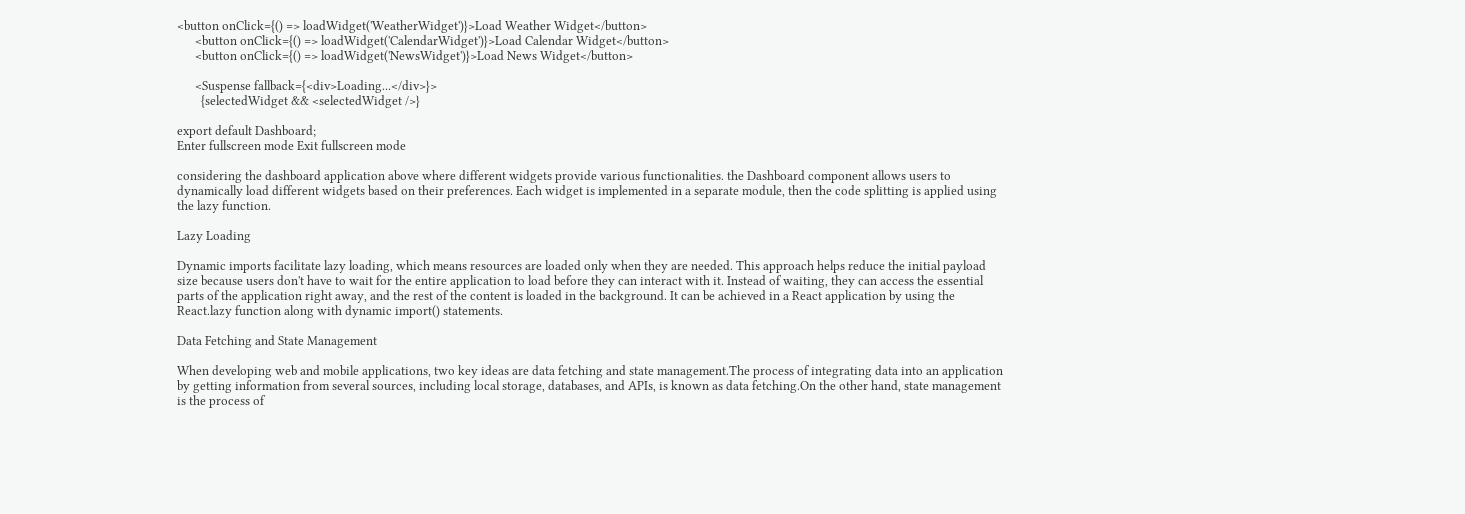<button onClick={() => loadWidget('WeatherWidget')}>Load Weather Widget</button>
      <button onClick={() => loadWidget('CalendarWidget')}>Load Calendar Widget</button>
      <button onClick={() => loadWidget('NewsWidget')}>Load News Widget</button>

      <Suspense fallback={<div>Loading...</div>}>
        {selectedWidget && <selectedWidget />}

export default Dashboard;
Enter fullscreen mode Exit fullscreen mode

considering the dashboard application above where different widgets provide various functionalities. the Dashboard component allows users to dynamically load different widgets based on their preferences. Each widget is implemented in a separate module, then the code splitting is applied using the lazy function.

Lazy Loading

Dynamic imports facilitate lazy loading, which means resources are loaded only when they are needed. This approach helps reduce the initial payload size because users don't have to wait for the entire application to load before they can interact with it. Instead of waiting, they can access the essential parts of the application right away, and the rest of the content is loaded in the background. It can be achieved in a React application by using the React.lazy function along with dynamic import() statements.

Data Fetching and State Management

When developing web and mobile applications, two key ideas are data fetching and state management.The process of integrating data into an application by getting information from several sources, including local storage, databases, and APIs, is known as data fetching.On the other hand, state management is the process of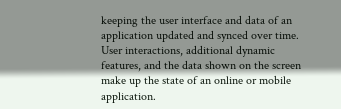keeping the user interface and data of an application updated and synced over time. User interactions, additional dynamic features, and the data shown on the screen make up the state of an online or mobile application.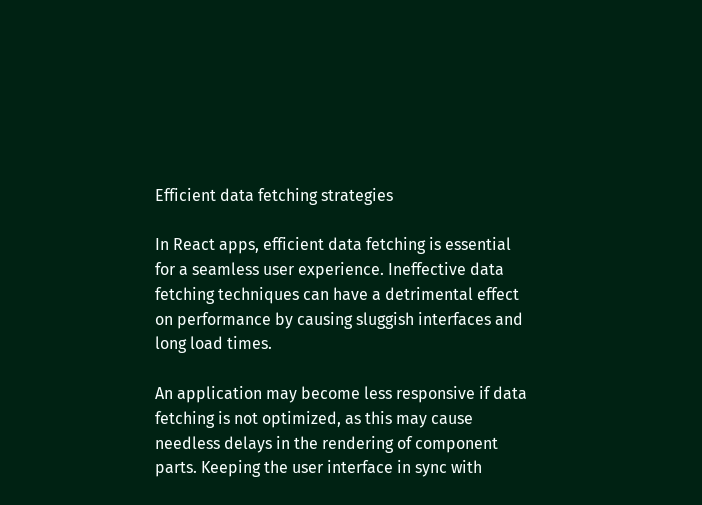Efficient data fetching strategies

In React apps, efficient data fetching is essential for a seamless user experience. Ineffective data fetching techniques can have a detrimental effect on performance by causing sluggish interfaces and long load times.

An application may become less responsive if data fetching is not optimized, as this may cause needless delays in the rendering of component parts. Keeping the user interface in sync with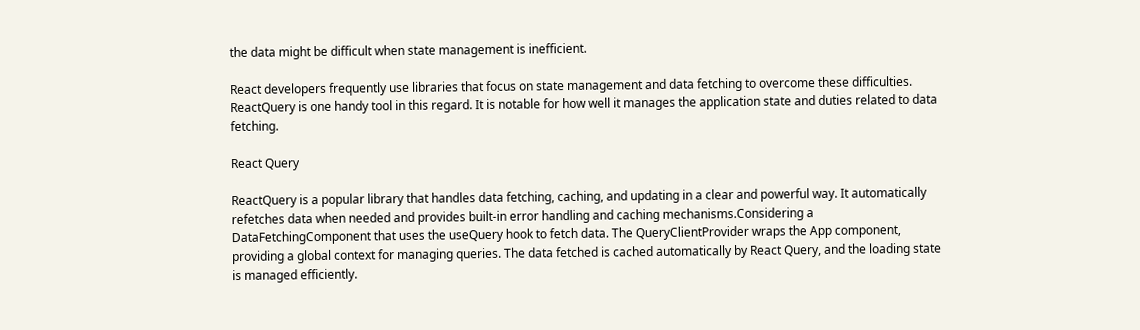the data might be difficult when state management is inefficient.

React developers frequently use libraries that focus on state management and data fetching to overcome these difficulties. ReactQuery is one handy tool in this regard. It is notable for how well it manages the application state and duties related to data fetching.

React Query

ReactQuery is a popular library that handles data fetching, caching, and updating in a clear and powerful way. It automatically refetches data when needed and provides built-in error handling and caching mechanisms.Considering a DataFetchingComponent that uses the useQuery hook to fetch data. The QueryClientProvider wraps the App component, providing a global context for managing queries. The data fetched is cached automatically by React Query, and the loading state is managed efficiently.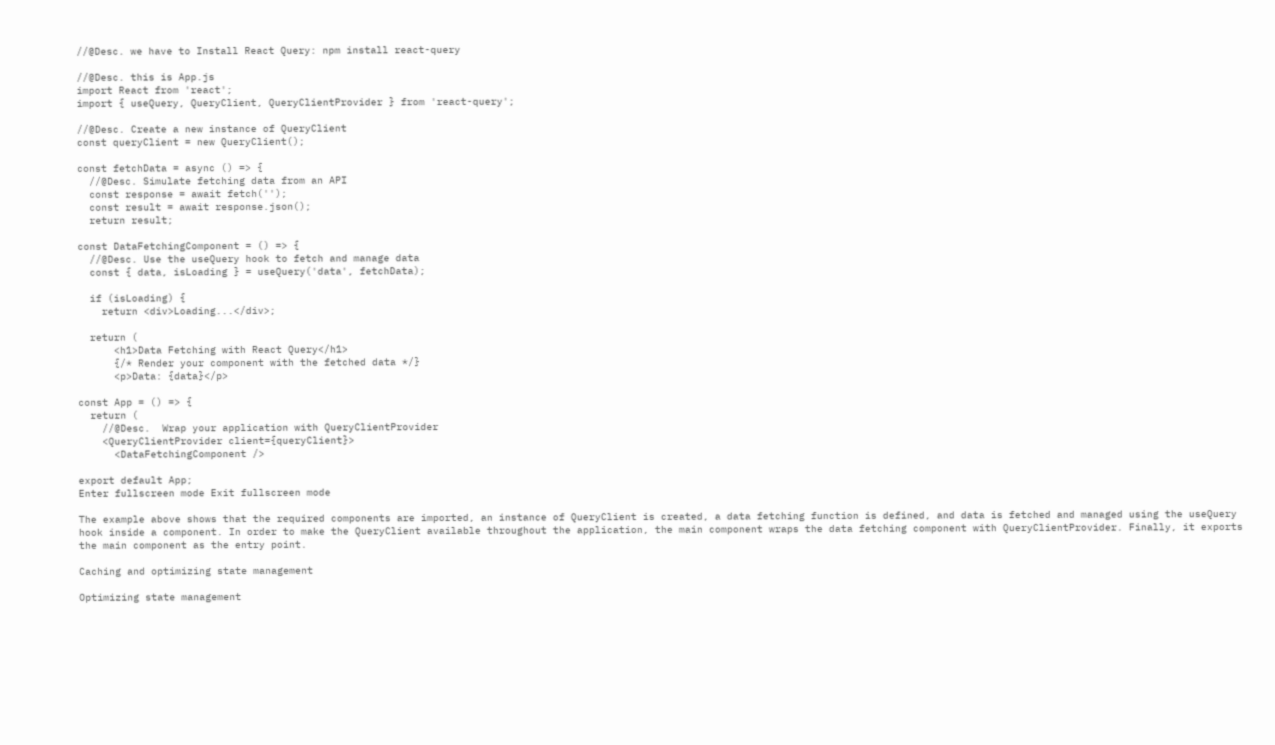//@Desc. we have to Install React Query: npm install react-query

//@Desc. this is App.js
import React from 'react';
import { useQuery, QueryClient, QueryClientProvider } from 'react-query';

//@Desc. Create a new instance of QueryClient
const queryClient = new QueryClient();

const fetchData = async () => {
  //@Desc. Simulate fetching data from an API
  const response = await fetch('');
  const result = await response.json();
  return result;

const DataFetchingComponent = () => {
  //@Desc. Use the useQuery hook to fetch and manage data
  const { data, isLoading } = useQuery('data', fetchData);

  if (isLoading) {
    return <div>Loading...</div>;

  return (
      <h1>Data Fetching with React Query</h1>
      {/* Render your component with the fetched data */}
      <p>Data: {data}</p>

const App = () => {
  return (
    //@Desc.  Wrap your application with QueryClientProvider
    <QueryClientProvider client={queryClient}>
      <DataFetchingComponent />

export default App;
Enter fullscreen mode Exit fullscreen mode

The example above shows that the required components are imported, an instance of QueryClient is created, a data fetching function is defined, and data is fetched and managed using the useQuery hook inside a component. In order to make the QueryClient available throughout the application, the main component wraps the data fetching component with QueryClientProvider. Finally, it exports the main component as the entry point.

Caching and optimizing state management

Optimizing state management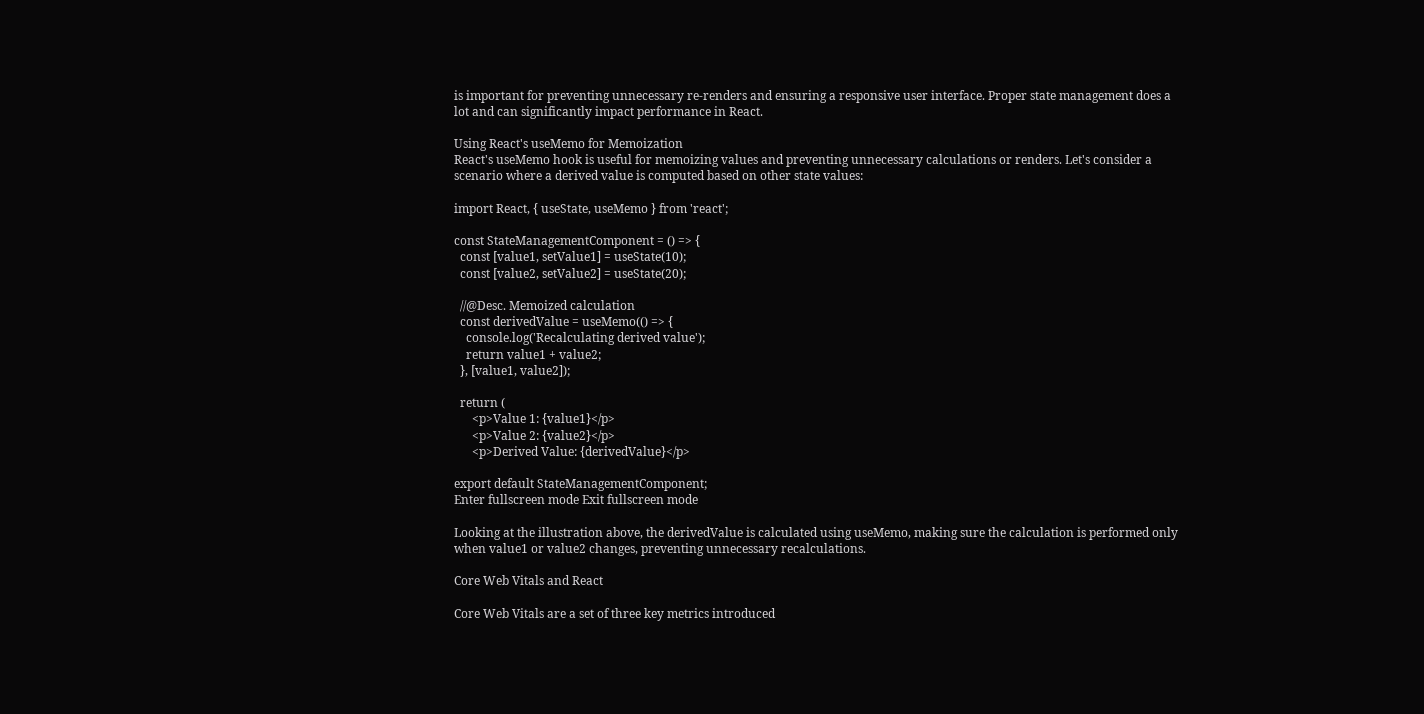is important for preventing unnecessary re-renders and ensuring a responsive user interface. Proper state management does a lot and can significantly impact performance in React.

Using React's useMemo for Memoization
React's useMemo hook is useful for memoizing values and preventing unnecessary calculations or renders. Let's consider a scenario where a derived value is computed based on other state values:

import React, { useState, useMemo } from 'react';

const StateManagementComponent = () => {
  const [value1, setValue1] = useState(10);
  const [value2, setValue2] = useState(20);

  //@Desc. Memoized calculation
  const derivedValue = useMemo(() => {
    console.log('Recalculating derived value');
    return value1 + value2;
  }, [value1, value2]);

  return (
      <p>Value 1: {value1}</p>
      <p>Value 2: {value2}</p>
      <p>Derived Value: {derivedValue}</p>

export default StateManagementComponent;
Enter fullscreen mode Exit fullscreen mode

Looking at the illustration above, the derivedValue is calculated using useMemo, making sure the calculation is performed only when value1 or value2 changes, preventing unnecessary recalculations.

Core Web Vitals and React

Core Web Vitals are a set of three key metrics introduced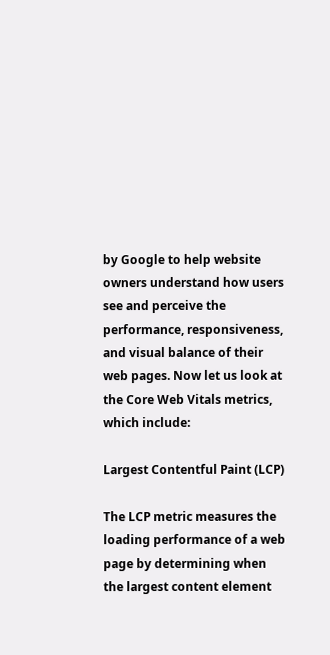by Google to help website owners understand how users see and perceive the performance, responsiveness, and visual balance of their web pages. Now let us look at the Core Web Vitals metrics, which include:

Largest Contentful Paint (LCP)

The LCP metric measures the loading performance of a web page by determining when the largest content element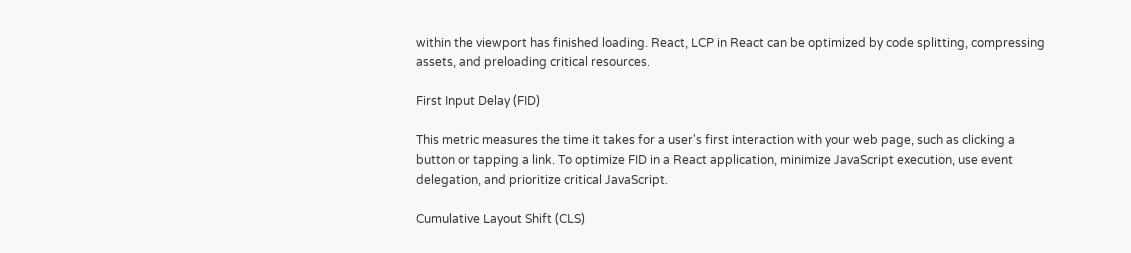within the viewport has finished loading. React, LCP in React can be optimized by code splitting, compressing assets, and preloading critical resources.

First Input Delay (FID)

This metric measures the time it takes for a user's first interaction with your web page, such as clicking a button or tapping a link. To optimize FID in a React application, minimize JavaScript execution, use event delegation, and prioritize critical JavaScript.

Cumulative Layout Shift (CLS)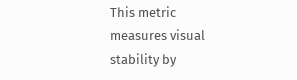This metric measures visual stability by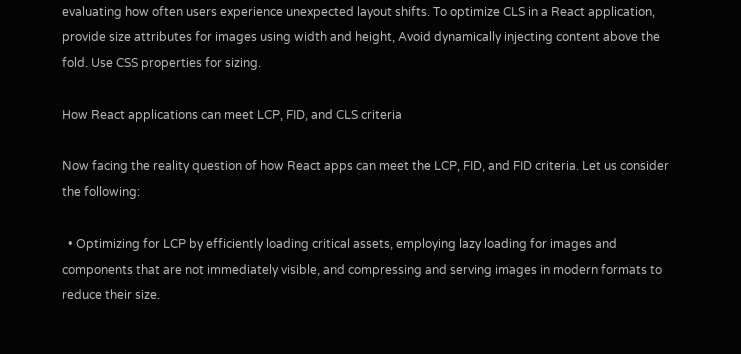evaluating how often users experience unexpected layout shifts. To optimize CLS in a React application, provide size attributes for images using width and height, Avoid dynamically injecting content above the fold. Use CSS properties for sizing.

How React applications can meet LCP, FID, and CLS criteria

Now facing the reality question of how React apps can meet the LCP, FID, and FID criteria. Let us consider the following:

  • Optimizing for LCP by efficiently loading critical assets, employing lazy loading for images and components that are not immediately visible, and compressing and serving images in modern formats to reduce their size.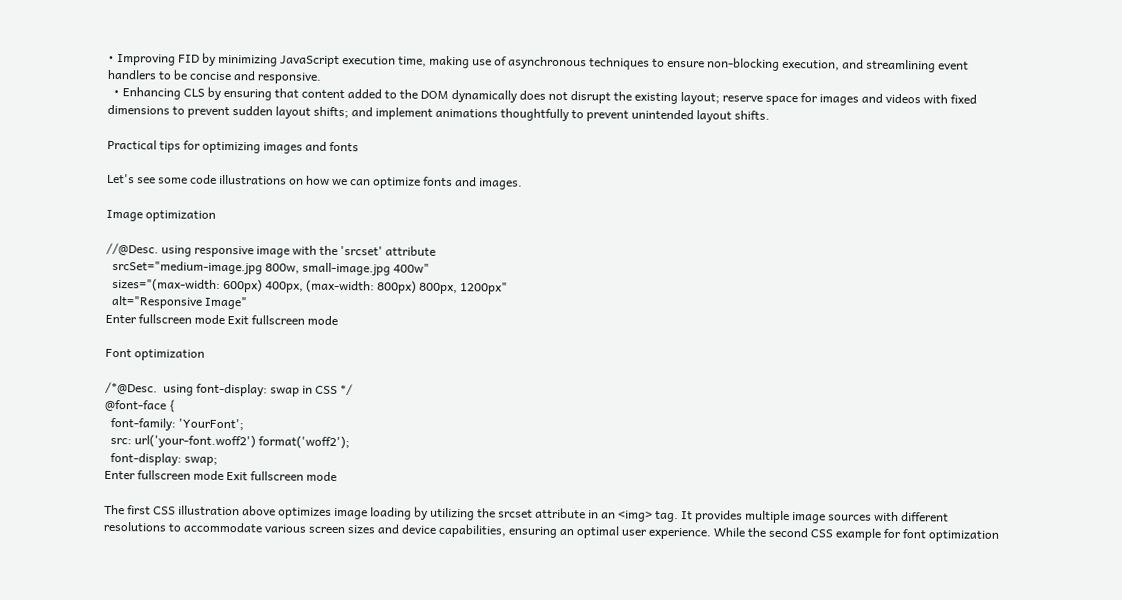• Improving FID by minimizing JavaScript execution time, making use of asynchronous techniques to ensure non-blocking execution, and streamlining event handlers to be concise and responsive.
  • Enhancing CLS by ensuring that content added to the DOM dynamically does not disrupt the existing layout; reserve space for images and videos with fixed dimensions to prevent sudden layout shifts; and implement animations thoughtfully to prevent unintended layout shifts.

Practical tips for optimizing images and fonts

Let's see some code illustrations on how we can optimize fonts and images.

Image optimization

//@Desc. using responsive image with the 'srcset' attribute
  srcSet="medium-image.jpg 800w, small-image.jpg 400w"
  sizes="(max-width: 600px) 400px, (max-width: 800px) 800px, 1200px"
  alt="Responsive Image"
Enter fullscreen mode Exit fullscreen mode

Font optimization

/*@Desc.  using font-display: swap in CSS */
@font-face {
  font-family: 'YourFont';
  src: url('your-font.woff2') format('woff2');
  font-display: swap;
Enter fullscreen mode Exit fullscreen mode

The first CSS illustration above optimizes image loading by utilizing the srcset attribute in an <img> tag. It provides multiple image sources with different resolutions to accommodate various screen sizes and device capabilities, ensuring an optimal user experience. While the second CSS example for font optimization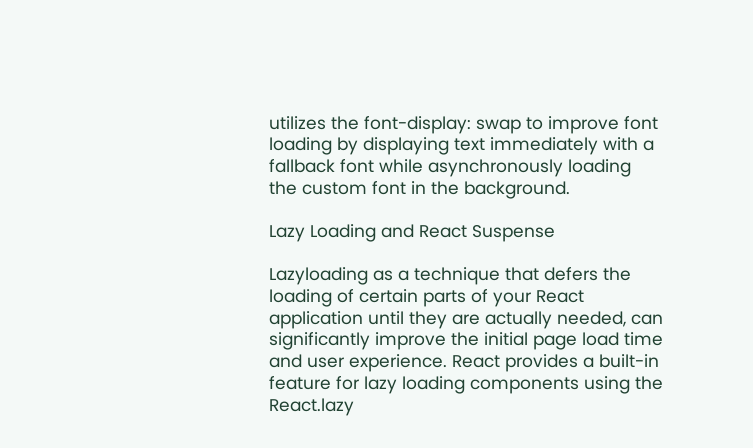utilizes the font-display: swap to improve font loading by displaying text immediately with a fallback font while asynchronously loading the custom font in the background.

Lazy Loading and React Suspense

Lazyloading as a technique that defers the loading of certain parts of your React application until they are actually needed, can significantly improve the initial page load time and user experience. React provides a built-in feature for lazy loading components using the React.lazy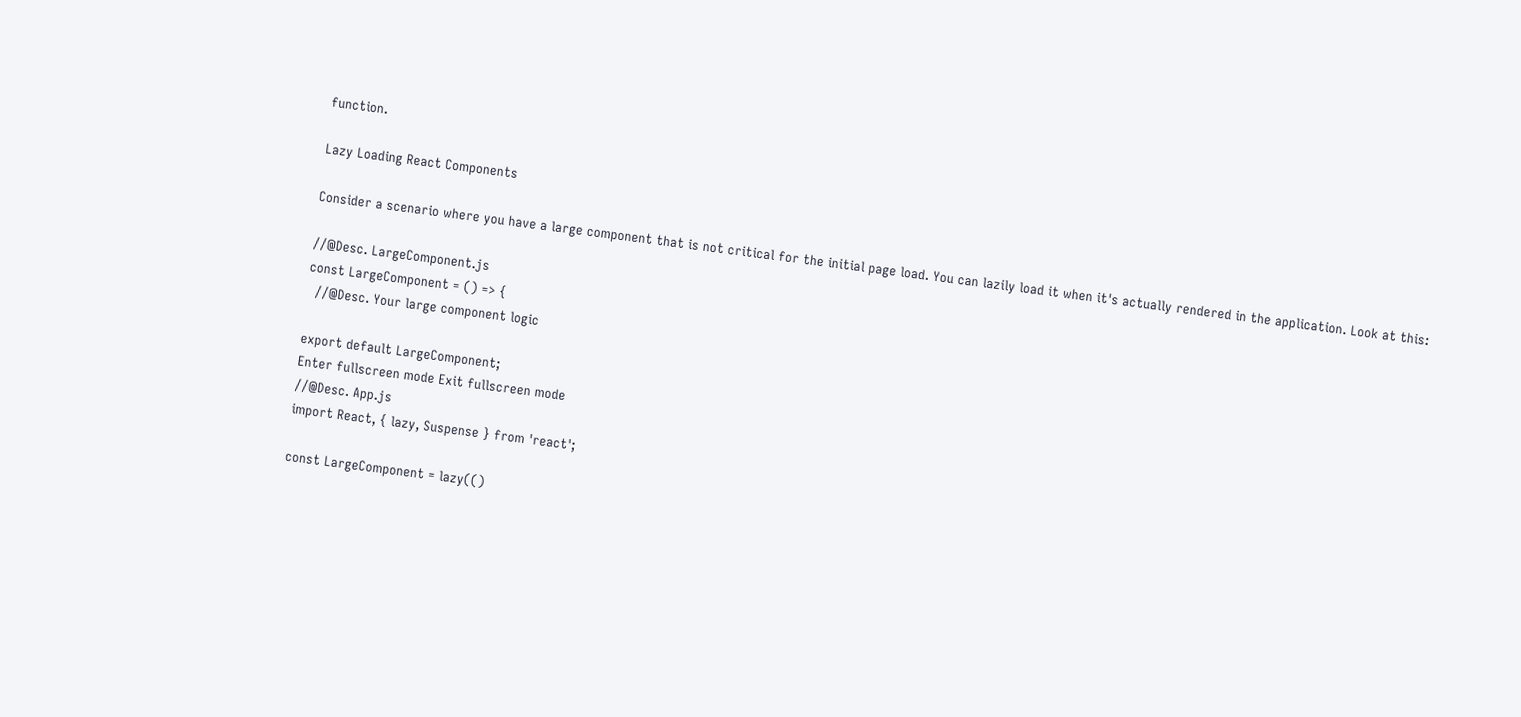function.

Lazy Loading React Components

Consider a scenario where you have a large component that is not critical for the initial page load. You can lazily load it when it's actually rendered in the application. Look at this:

//@Desc. LargeComponent.js
const LargeComponent = () => {
  //@Desc. Your large component logic

export default LargeComponent;
Enter fullscreen mode Exit fullscreen mode
//@Desc. App.js
import React, { lazy, Suspense } from 'react';

const LargeComponent = lazy(()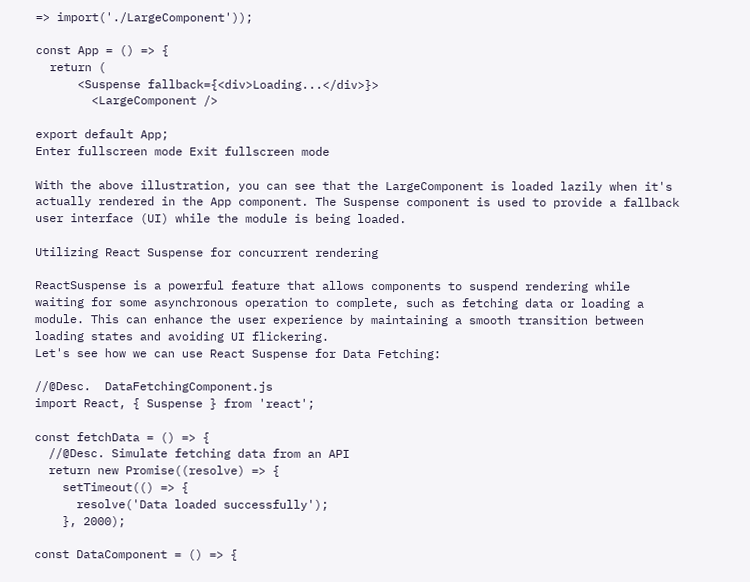=> import('./LargeComponent'));

const App = () => {
  return (
      <Suspense fallback={<div>Loading...</div>}>
        <LargeComponent />

export default App;
Enter fullscreen mode Exit fullscreen mode

With the above illustration, you can see that the LargeComponent is loaded lazily when it's actually rendered in the App component. The Suspense component is used to provide a fallback user interface (UI) while the module is being loaded.

Utilizing React Suspense for concurrent rendering

ReactSuspense is a powerful feature that allows components to suspend rendering while waiting for some asynchronous operation to complete, such as fetching data or loading a module. This can enhance the user experience by maintaining a smooth transition between loading states and avoiding UI flickering.
Let's see how we can use React Suspense for Data Fetching:

//@Desc.  DataFetchingComponent.js
import React, { Suspense } from 'react';

const fetchData = () => {
  //@Desc. Simulate fetching data from an API
  return new Promise((resolve) => {
    setTimeout(() => {
      resolve('Data loaded successfully');
    }, 2000);

const DataComponent = () => {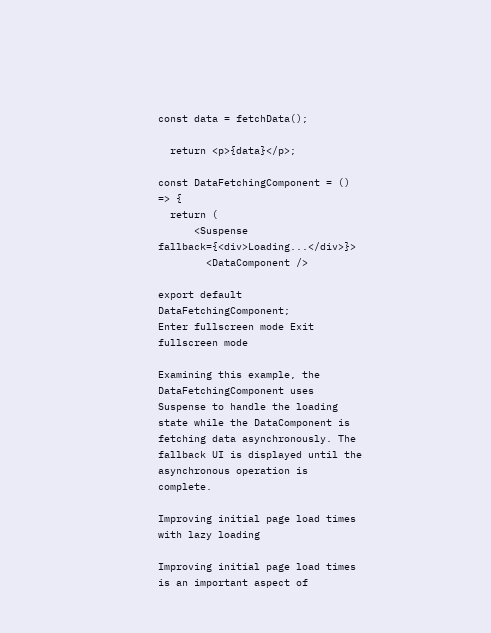const data = fetchData();

  return <p>{data}</p>;

const DataFetchingComponent = () => {
  return (
      <Suspense fallback={<div>Loading...</div>}>
        <DataComponent />

export default DataFetchingComponent;
Enter fullscreen mode Exit fullscreen mode

Examining this example, the DataFetchingComponent uses Suspense to handle the loading state while the DataComponent is fetching data asynchronously. The fallback UI is displayed until the asynchronous operation is complete.

Improving initial page load times with lazy loading

Improving initial page load times is an important aspect of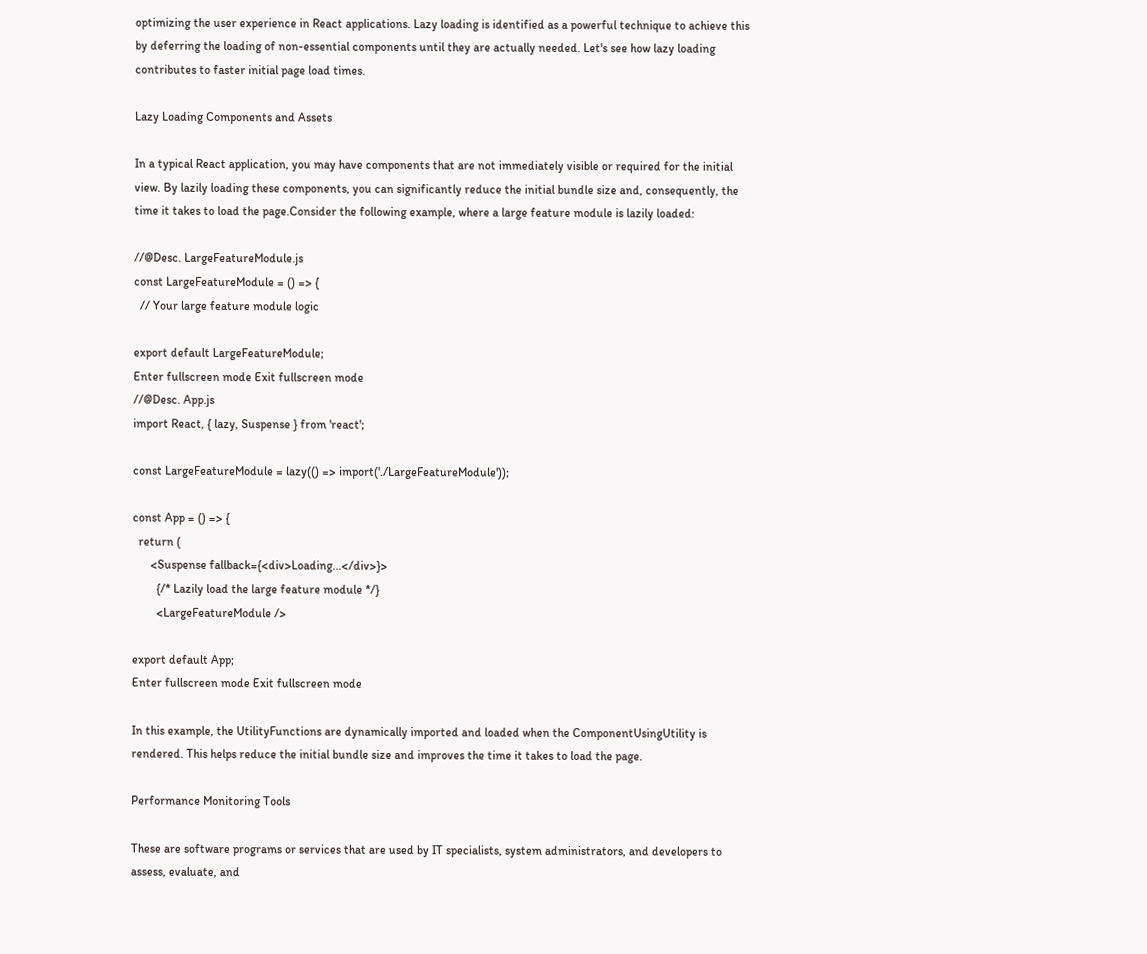optimizing the user experience in React applications. Lazy loading is identified as a powerful technique to achieve this by deferring the loading of non-essential components until they are actually needed. Let's see how lazy loading contributes to faster initial page load times.

Lazy Loading Components and Assets

In a typical React application, you may have components that are not immediately visible or required for the initial view. By lazily loading these components, you can significantly reduce the initial bundle size and, consequently, the time it takes to load the page.Consider the following example, where a large feature module is lazily loaded:

//@Desc. LargeFeatureModule.js
const LargeFeatureModule = () => {
  // Your large feature module logic

export default LargeFeatureModule;
Enter fullscreen mode Exit fullscreen mode
//@Desc. App.js
import React, { lazy, Suspense } from 'react';

const LargeFeatureModule = lazy(() => import('./LargeFeatureModule'));

const App = () => {
  return (
      <Suspense fallback={<div>Loading...</div>}>
        {/* Lazily load the large feature module */}
        <LargeFeatureModule />

export default App;
Enter fullscreen mode Exit fullscreen mode

In this example, the UtilityFunctions are dynamically imported and loaded when the ComponentUsingUtility is rendered. This helps reduce the initial bundle size and improves the time it takes to load the page.

Performance Monitoring Tools

These are software programs or services that are used by IT specialists, system administrators, and developers to assess, evaluate, and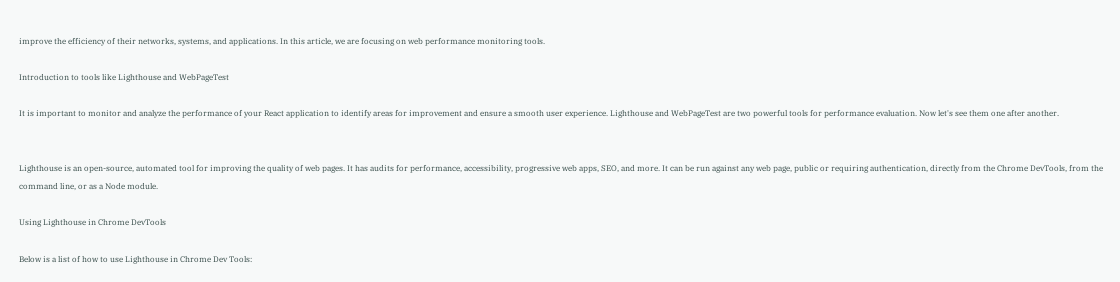improve the efficiency of their networks, systems, and applications. In this article, we are focusing on web performance monitoring tools.

Introduction to tools like Lighthouse and WebPageTest

It is important to monitor and analyze the performance of your React application to identify areas for improvement and ensure a smooth user experience. Lighthouse and WebPageTest are two powerful tools for performance evaluation. Now let's see them one after another.


Lighthouse is an open-source, automated tool for improving the quality of web pages. It has audits for performance, accessibility, progressive web apps, SEO, and more. It can be run against any web page, public or requiring authentication, directly from the Chrome DevTools, from the command line, or as a Node module.

Using Lighthouse in Chrome DevTools

Below is a list of how to use Lighthouse in Chrome Dev Tools: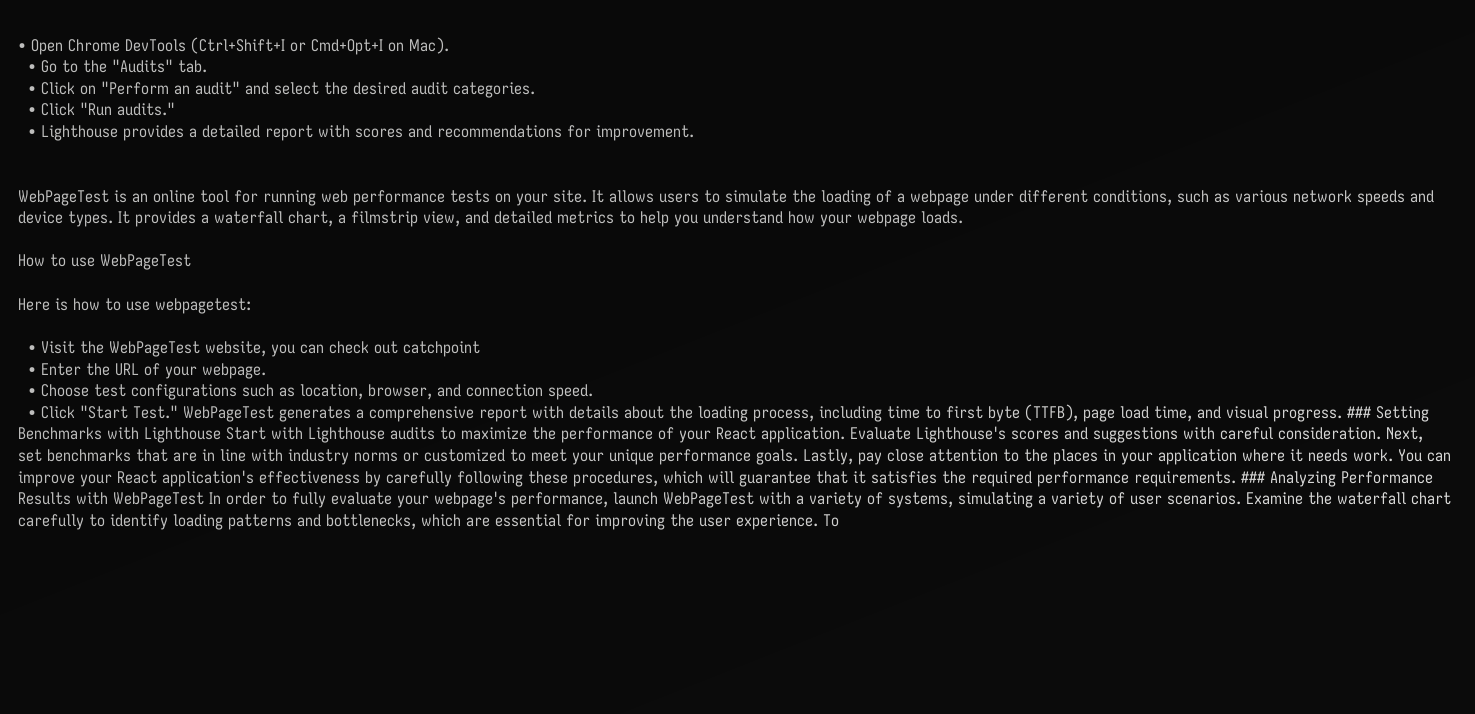• Open Chrome DevTools (Ctrl+Shift+I or Cmd+Opt+I on Mac).
  • Go to the "Audits" tab.
  • Click on "Perform an audit" and select the desired audit categories.
  • Click "Run audits."
  • Lighthouse provides a detailed report with scores and recommendations for improvement.


WebPageTest is an online tool for running web performance tests on your site. It allows users to simulate the loading of a webpage under different conditions, such as various network speeds and device types. It provides a waterfall chart, a filmstrip view, and detailed metrics to help you understand how your webpage loads.

How to use WebPageTest

Here is how to use webpagetest:

  • Visit the WebPageTest website, you can check out catchpoint
  • Enter the URL of your webpage.
  • Choose test configurations such as location, browser, and connection speed.
  • Click "Start Test." WebPageTest generates a comprehensive report with details about the loading process, including time to first byte (TTFB), page load time, and visual progress. ### Setting Benchmarks with Lighthouse Start with Lighthouse audits to maximize the performance of your React application. Evaluate Lighthouse's scores and suggestions with careful consideration. Next, set benchmarks that are in line with industry norms or customized to meet your unique performance goals. Lastly, pay close attention to the places in your application where it needs work. You can improve your React application's effectiveness by carefully following these procedures, which will guarantee that it satisfies the required performance requirements. ### Analyzing Performance Results with WebPageTest In order to fully evaluate your webpage's performance, launch WebPageTest with a variety of systems, simulating a variety of user scenarios. Examine the waterfall chart carefully to identify loading patterns and bottlenecks, which are essential for improving the user experience. To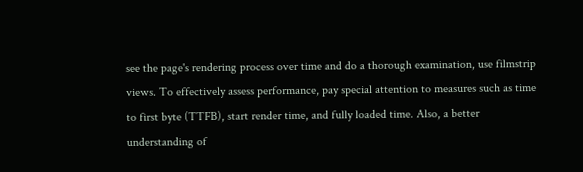see the page's rendering process over time and do a thorough examination, use filmstrip views. To effectively assess performance, pay special attention to measures such as time to first byte (TTFB), start render time, and fully loaded time. Also, a better understanding of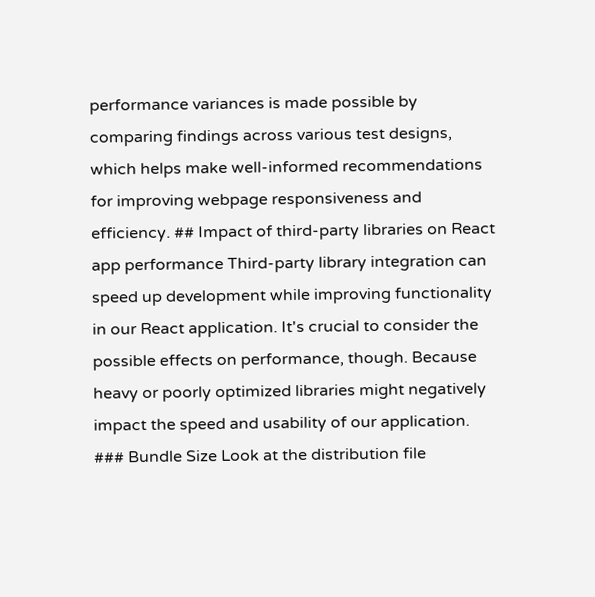performance variances is made possible by comparing findings across various test designs, which helps make well-informed recommendations for improving webpage responsiveness and efficiency. ## Impact of third-party libraries on React app performance Third-party library integration can speed up development while improving functionality in our React application. It's crucial to consider the possible effects on performance, though. Because heavy or poorly optimized libraries might negatively impact the speed and usability of our application. ### Bundle Size Look at the distribution file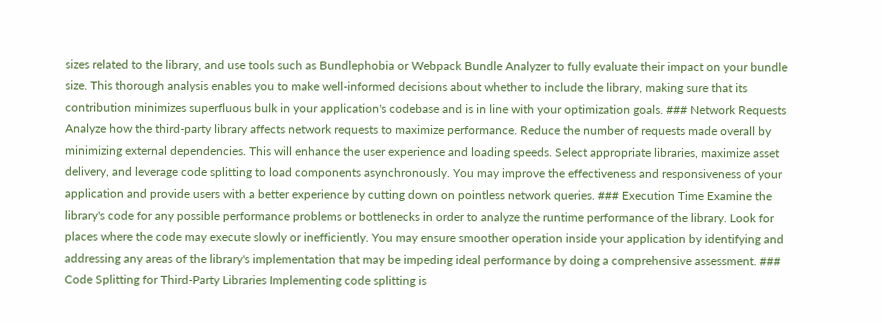sizes related to the library, and use tools such as Bundlephobia or Webpack Bundle Analyzer to fully evaluate their impact on your bundle size. This thorough analysis enables you to make well-informed decisions about whether to include the library, making sure that its contribution minimizes superfluous bulk in your application's codebase and is in line with your optimization goals. ### Network Requests Analyze how the third-party library affects network requests to maximize performance. Reduce the number of requests made overall by minimizing external dependencies. This will enhance the user experience and loading speeds. Select appropriate libraries, maximize asset delivery, and leverage code splitting to load components asynchronously. You may improve the effectiveness and responsiveness of your application and provide users with a better experience by cutting down on pointless network queries. ### Execution Time Examine the library's code for any possible performance problems or bottlenecks in order to analyze the runtime performance of the library. Look for places where the code may execute slowly or inefficiently. You may ensure smoother operation inside your application by identifying and addressing any areas of the library's implementation that may be impeding ideal performance by doing a comprehensive assessment. ### Code Splitting for Third-Party Libraries Implementing code splitting is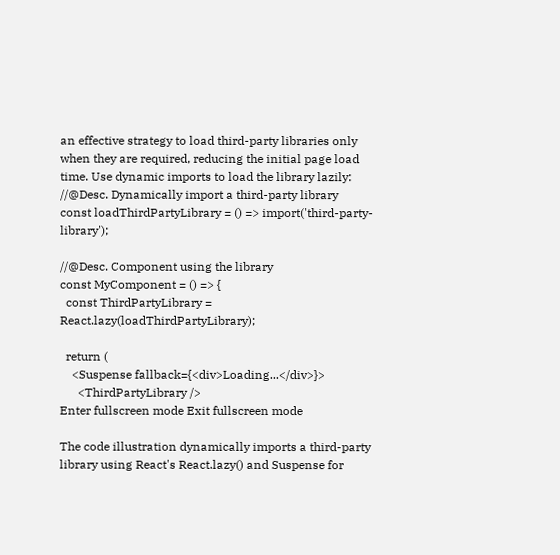an effective strategy to load third-party libraries only when they are required, reducing the initial page load time. Use dynamic imports to load the library lazily:
//@Desc. Dynamically import a third-party library
const loadThirdPartyLibrary = () => import('third-party-library');

//@Desc. Component using the library
const MyComponent = () => {
  const ThirdPartyLibrary = React.lazy(loadThirdPartyLibrary);

  return (
    <Suspense fallback={<div>Loading...</div>}>
      <ThirdPartyLibrary />
Enter fullscreen mode Exit fullscreen mode

The code illustration dynamically imports a third-party library using React's React.lazy() and Suspense for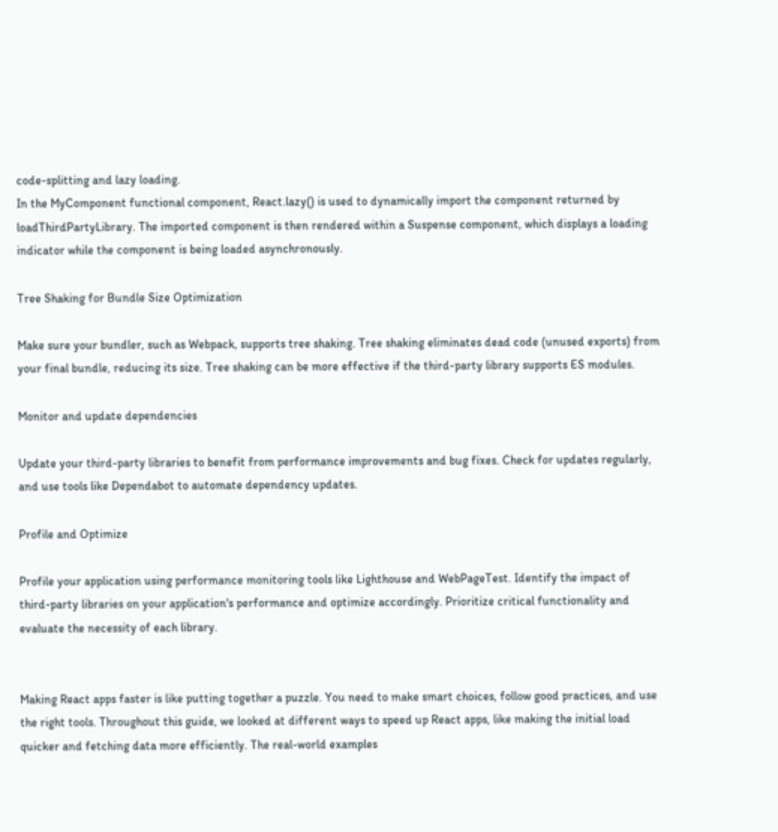code-splitting and lazy loading.
In the MyComponent functional component, React.lazy() is used to dynamically import the component returned by loadThirdPartyLibrary. The imported component is then rendered within a Suspense component, which displays a loading indicator while the component is being loaded asynchronously.

Tree Shaking for Bundle Size Optimization

Make sure your bundler, such as Webpack, supports tree shaking. Tree shaking eliminates dead code (unused exports) from your final bundle, reducing its size. Tree shaking can be more effective if the third-party library supports ES modules.

Monitor and update dependencies

Update your third-party libraries to benefit from performance improvements and bug fixes. Check for updates regularly, and use tools like Dependabot to automate dependency updates.

Profile and Optimize

Profile your application using performance monitoring tools like Lighthouse and WebPageTest. Identify the impact of third-party libraries on your application's performance and optimize accordingly. Prioritize critical functionality and evaluate the necessity of each library.


Making React apps faster is like putting together a puzzle. You need to make smart choices, follow good practices, and use the right tools. Throughout this guide, we looked at different ways to speed up React apps, like making the initial load quicker and fetching data more efficiently. The real-world examples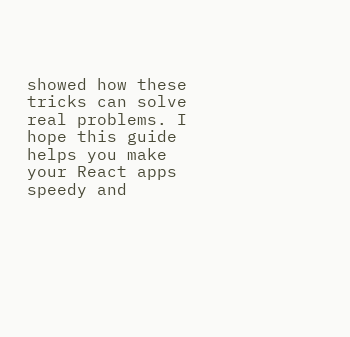showed how these tricks can solve real problems. I hope this guide helps you make your React apps speedy and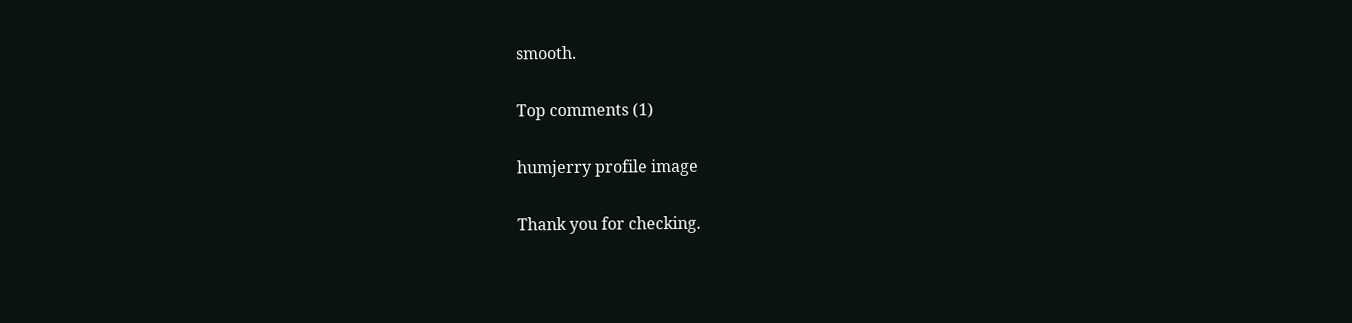smooth.

Top comments (1)

humjerry profile image

Thank you for checking.